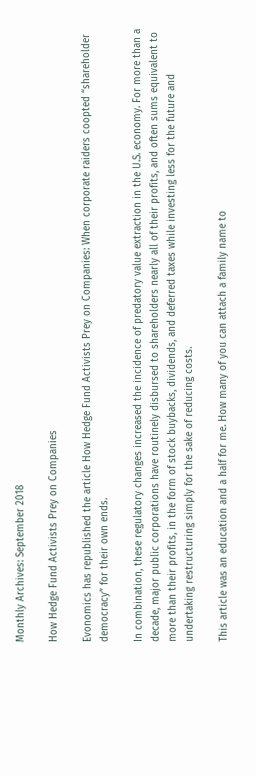Monthly Archives: September 2018

How Hedge Fund Activists Prey on Companies

Evonomics has republished the article How Hedge Fund Activists Prey on Companies: When corporate raiders coopted “shareholder democracy” for their own ends.

In combination, these regulatory changes increased the incidence of predatory value extraction in the U.S. economy. For more than a decade, major public corporations have routinely disbursed to shareholders nearly all of their profits, and often sums equivalent to more than their profits, in the form of stock buybacks, dividends, and deferred taxes while investing less for the future and undertaking restructuring simply for the sake of reducing costs.

This article was an education and a half for me. How many of you can attach a family name to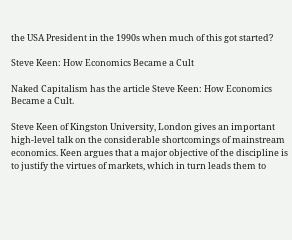the USA President in the 1990s when much of this got started?

Steve Keen: How Economics Became a Cult

Naked Capitalism has the article Steve Keen: How Economics Became a Cult.

Steve Keen of Kingston University, London gives an important high-level talk on the considerable shortcomings of mainstream economics. Keen argues that a major objective of the discipline is to justify the virtues of markets, which in turn leads them to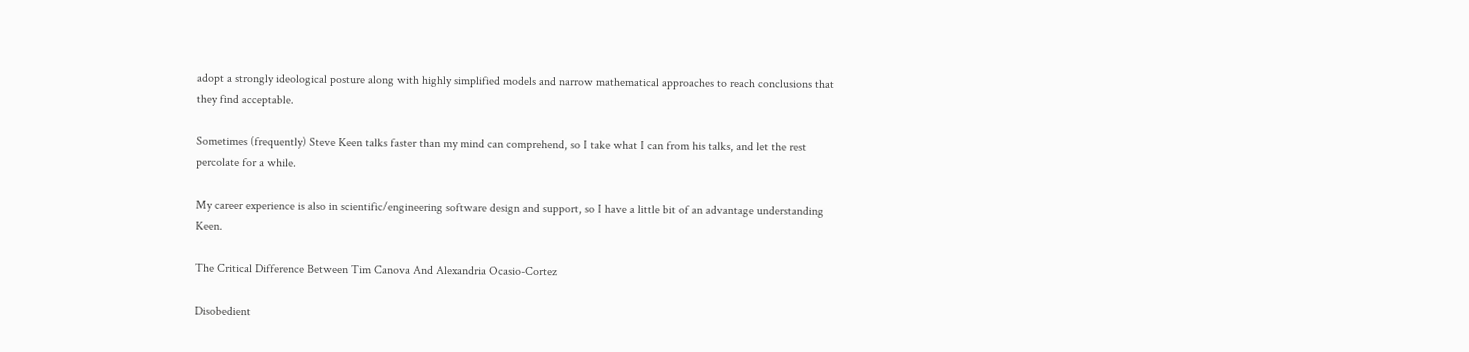adopt a strongly ideological posture along with highly simplified models and narrow mathematical approaches to reach conclusions that they find acceptable.

Sometimes (frequently) Steve Keen talks faster than my mind can comprehend, so I take what I can from his talks, and let the rest percolate for a while.

My career experience is also in scientific/engineering software design and support, so I have a little bit of an advantage understanding Keen.

The Critical Difference Between Tim Canova And Alexandria Ocasio-Cortez

Disobedient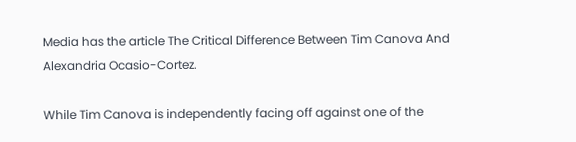Media has the article The Critical Difference Between Tim Canova And Alexandria Ocasio-Cortez.

While Tim Canova is independently facing off against one of the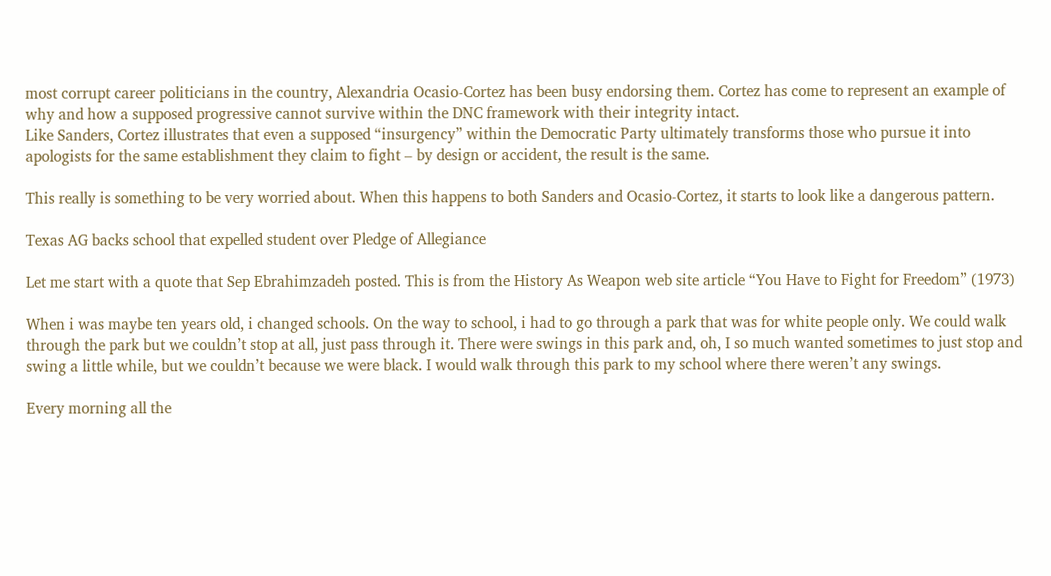most corrupt career politicians in the country, Alexandria Ocasio-Cortez has been busy endorsing them. Cortez has come to represent an example of why and how a supposed progressive cannot survive within the DNC framework with their integrity intact.
Like Sanders, Cortez illustrates that even a supposed “insurgency” within the Democratic Party ultimately transforms those who pursue it into apologists for the same establishment they claim to fight – by design or accident, the result is the same.

This really is something to be very worried about. When this happens to both Sanders and Ocasio-Cortez, it starts to look like a dangerous pattern.

Texas AG backs school that expelled student over Pledge of Allegiance

Let me start with a quote that Sep Ebrahimzadeh posted. This is from the History As Weapon web site article “You Have to Fight for Freedom” (1973)

When i was maybe ten years old, i changed schools. On the way to school, i had to go through a park that was for white people only. We could walk through the park but we couldn’t stop at all, just pass through it. There were swings in this park and, oh, I so much wanted sometimes to just stop and swing a little while, but we couldn’t because we were black. I would walk through this park to my school where there weren’t any swings.

Every morning all the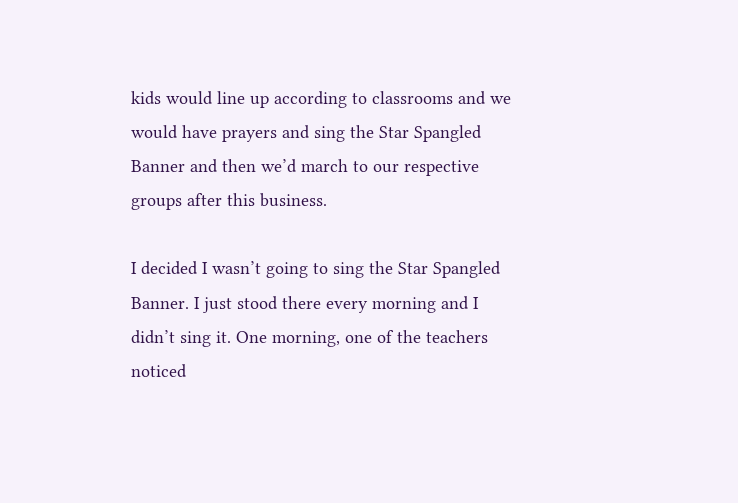kids would line up according to classrooms and we would have prayers and sing the Star Spangled Banner and then we’d march to our respective groups after this business.

I decided I wasn’t going to sing the Star Spangled Banner. I just stood there every morning and I didn’t sing it. One morning, one of the teachers noticed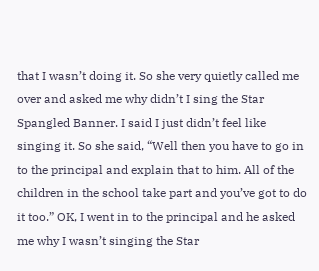that I wasn’t doing it. So she very quietly called me over and asked me why didn’t I sing the Star Spangled Banner. I said I just didn’t feel like singing it. So she said, “Well then you have to go in to the principal and explain that to him. All of the children in the school take part and you’ve got to do it too.” OK, I went in to the principal and he asked me why I wasn’t singing the Star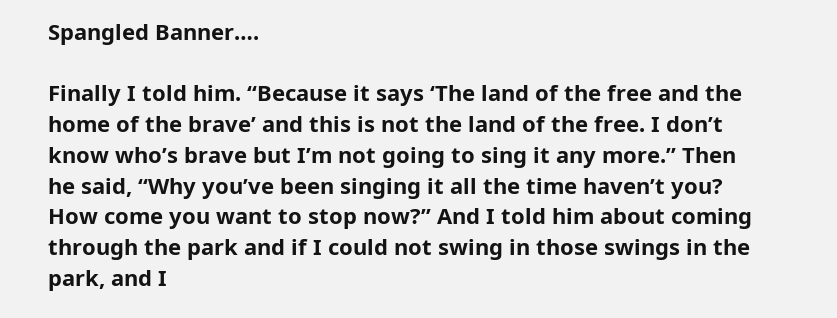Spangled Banner….

Finally I told him. “Because it says ‘The land of the free and the home of the brave’ and this is not the land of the free. I don’t know who’s brave but I’m not going to sing it any more.” Then he said, “Why you’ve been singing it all the time haven’t you? How come you want to stop now?” And I told him about coming through the park and if I could not swing in those swings in the park, and I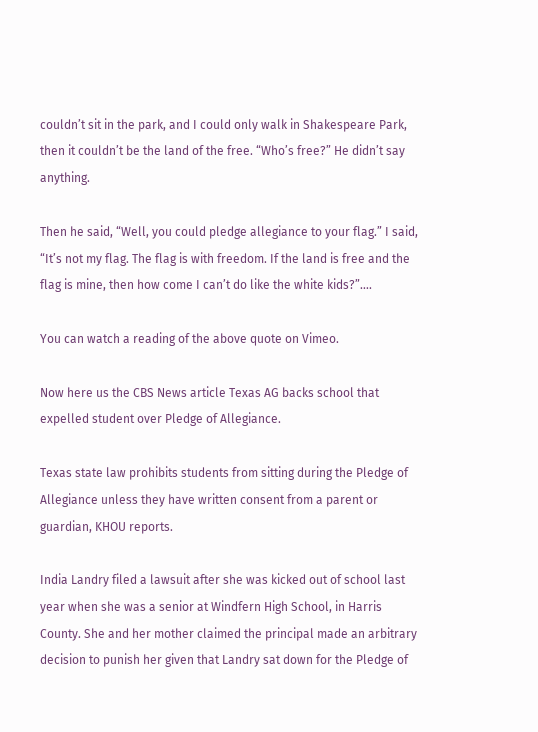couldn’t sit in the park, and I could only walk in Shakespeare Park, then it couldn’t be the land of the free. “Who’s free?” He didn’t say anything.

Then he said, “Well, you could pledge allegiance to your flag.” I said, “It’s not my flag. The flag is with freedom. If the land is free and the flag is mine, then how come I can’t do like the white kids?”….

You can watch a reading of the above quote on Vimeo.

Now here us the CBS News article Texas AG backs school that expelled student over Pledge of Allegiance.

Texas state law prohibits students from sitting during the Pledge of Allegiance unless they have written consent from a parent or guardian, KHOU reports.

India Landry filed a lawsuit after she was kicked out of school last year when she was a senior at Windfern High School, in Harris County. She and her mother claimed the principal made an arbitrary decision to punish her given that Landry sat down for the Pledge of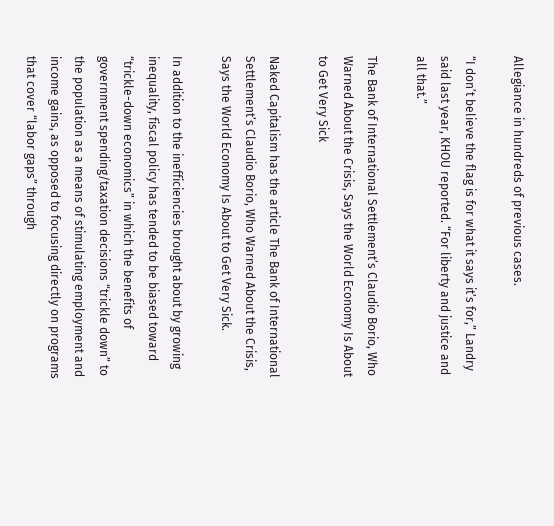Allegiance in hundreds of previous cases.

“I don’t believe the flag is for what it says it’s for,” Landry said last year, KHOU reported. “For liberty and justice and all that.”

The Bank of International Settlement’s Claudio Borio, Who Warned About the Crisis, Says the World Economy Is About to Get Very Sick

Naked Capitalism has the article The Bank of International Settlement’s Claudio Borio, Who Warned About the Crisis, Says the World Economy Is About to Get Very Sick.

In addition to the inefficiencies brought about by growing inequality, fiscal policy has tended to be biased toward “trickle-down economics” in which the benefits of government spending/taxation decisions “trickle down” to the population as a means of stimulating employment and income gains, as opposed to focusing directly on programs that cover “labor gaps” through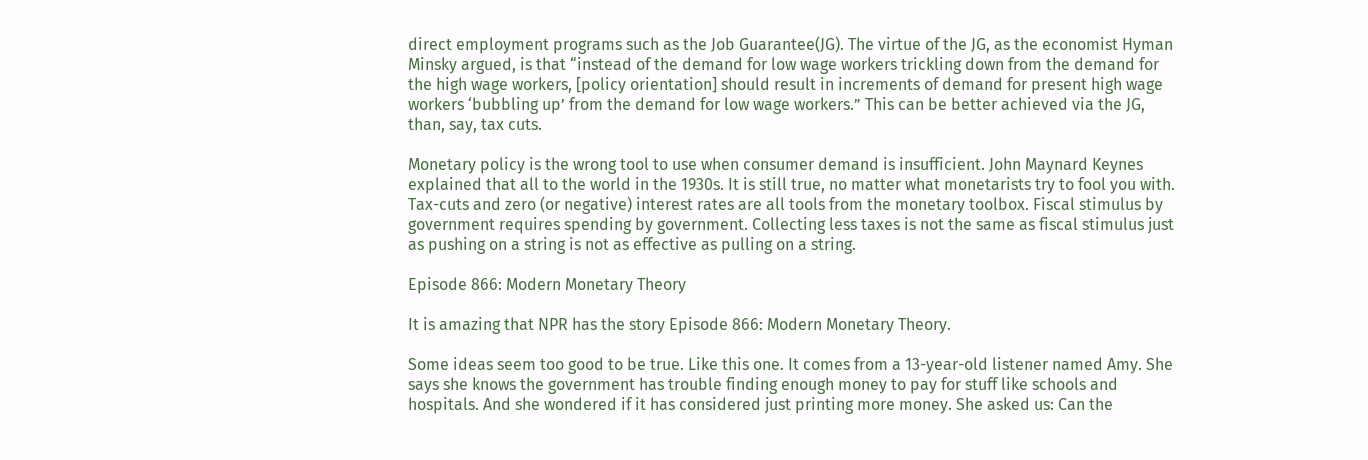direct employment programs such as the Job Guarantee(JG). The virtue of the JG, as the economist Hyman Minsky argued, is that “instead of the demand for low wage workers trickling down from the demand for the high wage workers, [policy orientation] should result in increments of demand for present high wage workers ‘bubbling up’ from the demand for low wage workers.” This can be better achieved via the JG, than, say, tax cuts.

Monetary policy is the wrong tool to use when consumer demand is insufficient. John Maynard Keynes explained that all to the world in the 1930s. It is still true, no matter what monetarists try to fool you with. Tax-cuts and zero (or negative) interest rates are all tools from the monetary toolbox. Fiscal stimulus by government requires spending by government. Collecting less taxes is not the same as fiscal stimulus just as pushing on a string is not as effective as pulling on a string.

Episode 866: Modern Monetary Theory

It is amazing that NPR has the story Episode 866: Modern Monetary Theory.

Some ideas seem too good to be true. Like this one. It comes from a 13-year-old listener named Amy. She says she knows the government has trouble finding enough money to pay for stuff like schools and hospitals. And she wondered if it has considered just printing more money. She asked us: Can the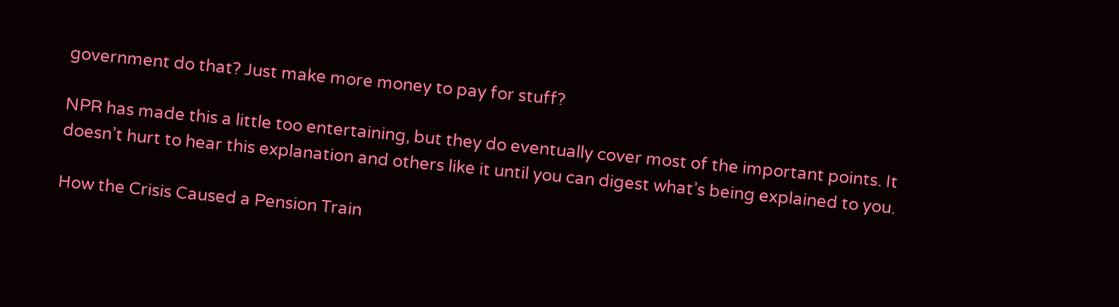government do that? Just make more money to pay for stuff?

NPR has made this a little too entertaining, but they do eventually cover most of the important points. It doesn’t hurt to hear this explanation and others like it until you can digest what’s being explained to you.

How the Crisis Caused a Pension Train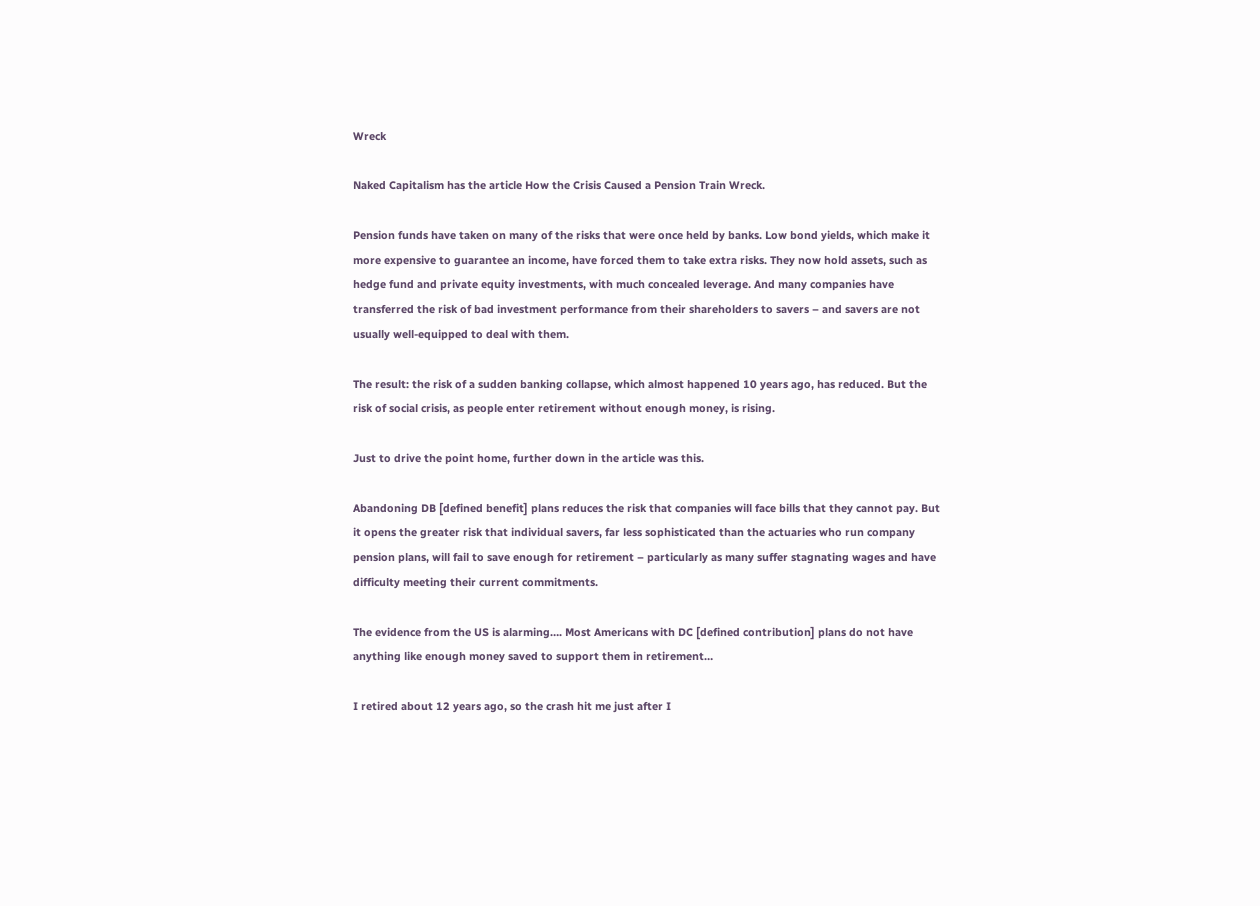Wreck

Naked Capitalism has the article How the Crisis Caused a Pension Train Wreck.

Pension funds have taken on many of the risks that were once held by banks. Low bond yields, which make it more expensive to guarantee an income, have forced them to take extra risks. They now hold assets, such as hedge fund and private equity investments, with much concealed leverage. And many companies have transferred the risk of bad investment performance from their shareholders to savers – and savers are not usually well-equipped to deal with them.

The result: the risk of a sudden banking collapse, which almost happened 10 years ago, has reduced. But the risk of social crisis, as people enter retirement without enough money, is rising.

Just to drive the point home, further down in the article was this.

Abandoning DB [defined benefit] plans reduces the risk that companies will face bills that they cannot pay. But it opens the greater risk that individual savers, far less sophisticated than the actuaries who run company pension plans, will fail to save enough for retirement – particularly as many suffer stagnating wages and have difficulty meeting their current commitments.

The evidence from the US is alarming…. Most Americans with DC [defined contribution] plans do not have anything like enough money saved to support them in retirement…

I retired about 12 years ago, so the crash hit me just after I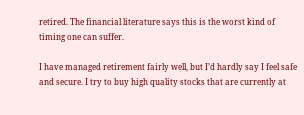retired. The financial literature says this is the worst kind of timing one can suffer.

I have managed retirement fairly well, but I’d hardly say I feel safe and secure. I try to buy high quality stocks that are currently at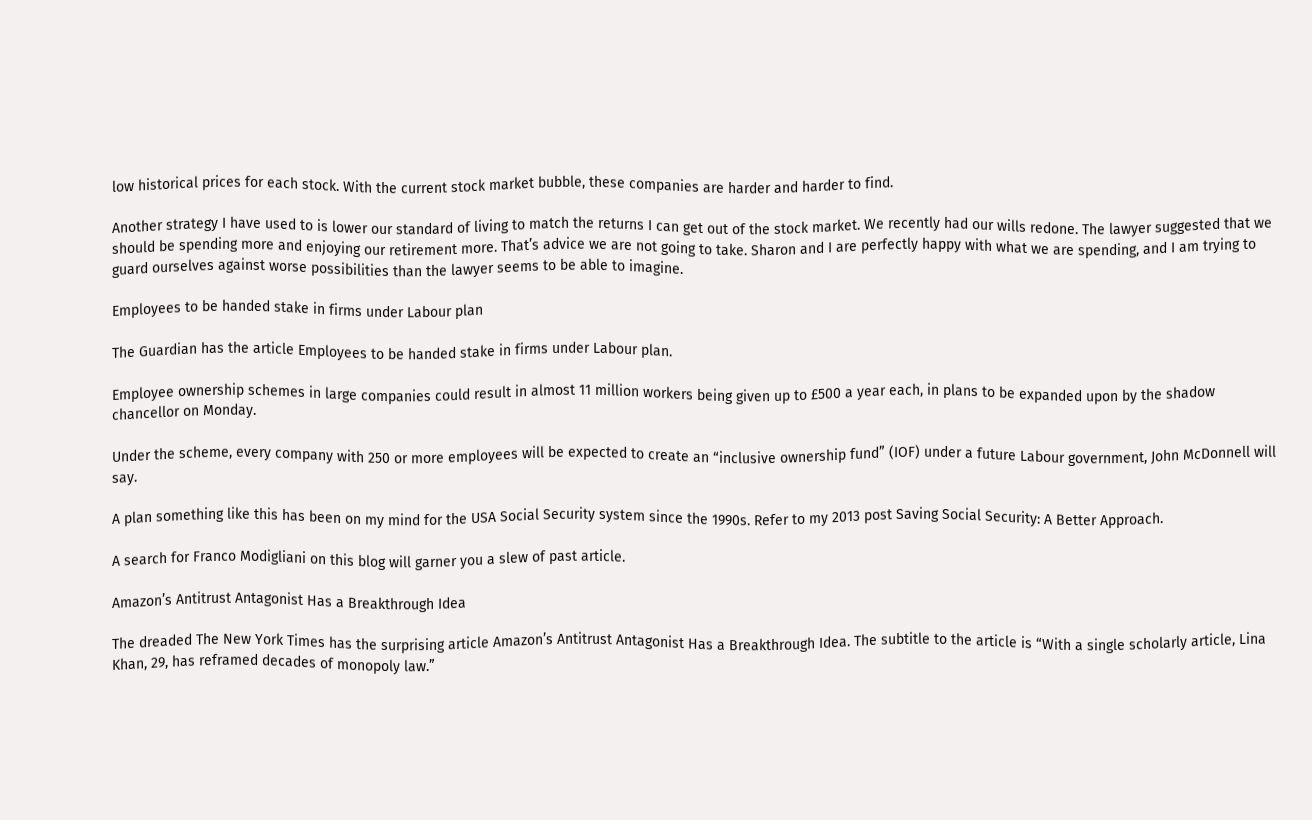low historical prices for each stock. With the current stock market bubble, these companies are harder and harder to find.

Another strategy I have used to is lower our standard of living to match the returns I can get out of the stock market. We recently had our wills redone. The lawyer suggested that we should be spending more and enjoying our retirement more. That’s advice we are not going to take. Sharon and I are perfectly happy with what we are spending, and I am trying to guard ourselves against worse possibilities than the lawyer seems to be able to imagine.

Employees to be handed stake in firms under Labour plan

The Guardian has the article Employees to be handed stake in firms under Labour plan.

Employee ownership schemes in large companies could result in almost 11 million workers being given up to £500 a year each, in plans to be expanded upon by the shadow chancellor on Monday.

Under the scheme, every company with 250 or more employees will be expected to create an “inclusive ownership fund” (IOF) under a future Labour government, John McDonnell will say.

A plan something like this has been on my mind for the USA Social Security system since the 1990s. Refer to my 2013 post Saving Social Security: A Better Approach.

A search for Franco Modigliani on this blog will garner you a slew of past article.

Amazon’s Antitrust Antagonist Has a Breakthrough Idea

The dreaded The New York Times has the surprising article Amazon’s Antitrust Antagonist Has a Breakthrough Idea. The subtitle to the article is “With a single scholarly article, Lina Khan, 29, has reframed decades of monopoly law.”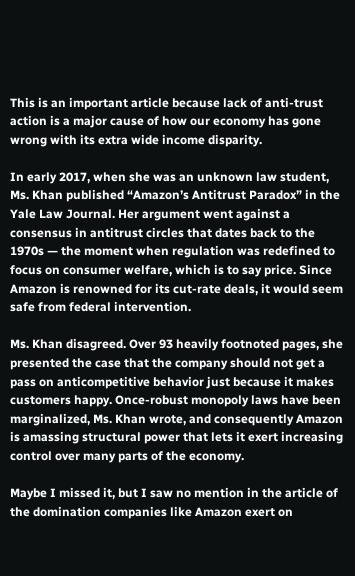This is an important article because lack of anti-trust action is a major cause of how our economy has gone wrong with its extra wide income disparity.

In early 2017, when she was an unknown law student, Ms. Khan published “Amazon’s Antitrust Paradox” in the Yale Law Journal. Her argument went against a consensus in antitrust circles that dates back to the 1970s — the moment when regulation was redefined to focus on consumer welfare, which is to say price. Since Amazon is renowned for its cut-rate deals, it would seem safe from federal intervention.

Ms. Khan disagreed. Over 93 heavily footnoted pages, she presented the case that the company should not get a pass on anticompetitive behavior just because it makes customers happy. Once-robust monopoly laws have been marginalized, Ms. Khan wrote, and consequently Amazon is amassing structural power that lets it exert increasing control over many parts of the economy.

Maybe I missed it, but I saw no mention in the article of the domination companies like Amazon exert on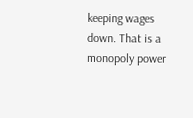keeping wages down. That is a monopoly power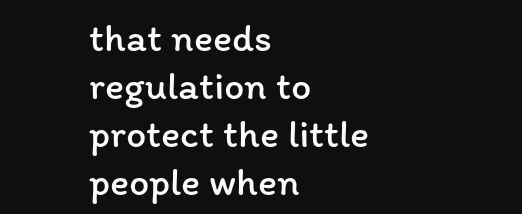that needs regulation to protect the little people when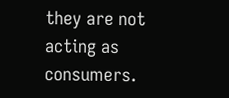they are not acting as consumers.